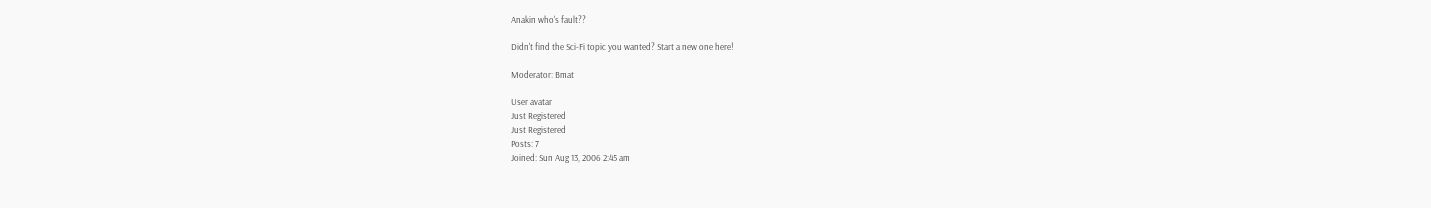Anakin who's fault??

Didn't find the Sci-Fi topic you wanted? Start a new one here!

Moderator: Bmat

User avatar
Just Registered
Just Registered
Posts: 7
Joined: Sun Aug 13, 2006 2:45 am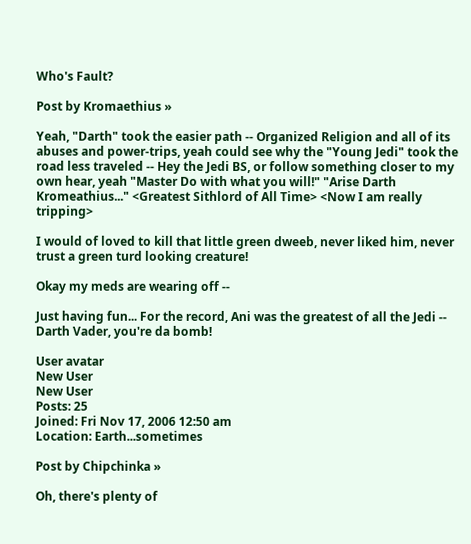Who's Fault?

Post by Kromaethius »

Yeah, "Darth" took the easier path -- Organized Religion and all of its abuses and power-trips, yeah could see why the "Young Jedi" took the road less traveled -- Hey the Jedi BS, or follow something closer to my own hear, yeah "Master Do with what you will!" "Arise Darth Kromeathius..." <Greatest Sithlord of All Time> <Now I am really tripping>

I would of loved to kill that little green dweeb, never liked him, never trust a green turd looking creature!

Okay my meds are wearing off --

Just having fun... For the record, Ani was the greatest of all the Jedi -- Darth Vader, you're da bomb!

User avatar
New User
New User
Posts: 25
Joined: Fri Nov 17, 2006 12:50 am
Location: Earth...sometimes

Post by Chipchinka »

Oh, there's plenty of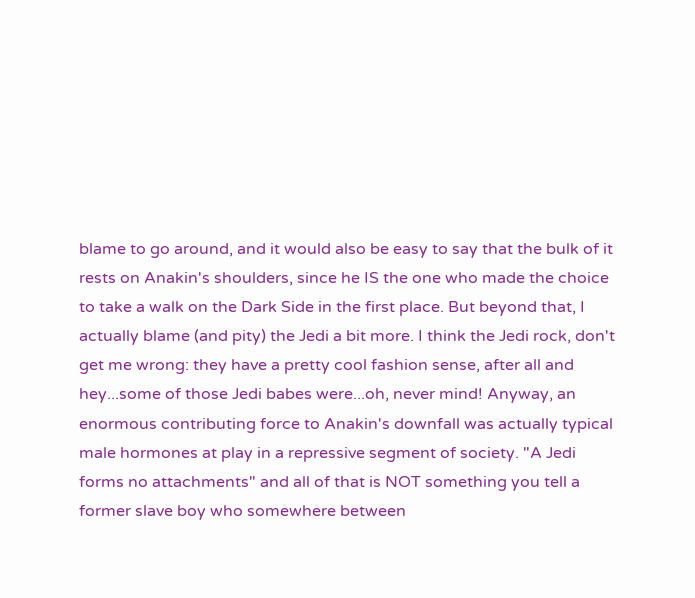blame to go around, and it would also be easy to say that the bulk of it rests on Anakin's shoulders, since he IS the one who made the choice to take a walk on the Dark Side in the first place. But beyond that, I actually blame (and pity) the Jedi a bit more. I think the Jedi rock, don't get me wrong: they have a pretty cool fashion sense, after all and hey...some of those Jedi babes were...oh, never mind! Anyway, an enormous contributing force to Anakin's downfall was actually typical male hormones at play in a repressive segment of society. "A Jedi forms no attachments" and all of that is NOT something you tell a former slave boy who somewhere between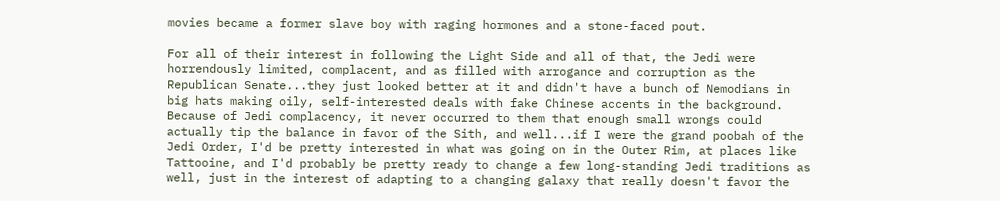movies became a former slave boy with raging hormones and a stone-faced pout.

For all of their interest in following the Light Side and all of that, the Jedi were horrendously limited, complacent, and as filled with arrogance and corruption as the Republican Senate...they just looked better at it and didn't have a bunch of Nemodians in big hats making oily, self-interested deals with fake Chinese accents in the background. Because of Jedi complacency, it never occurred to them that enough small wrongs could actually tip the balance in favor of the Sith, and well...if I were the grand poobah of the Jedi Order, I'd be pretty interested in what was going on in the Outer Rim, at places like Tattooine, and I'd probably be pretty ready to change a few long-standing Jedi traditions as well, just in the interest of adapting to a changing galaxy that really doesn't favor the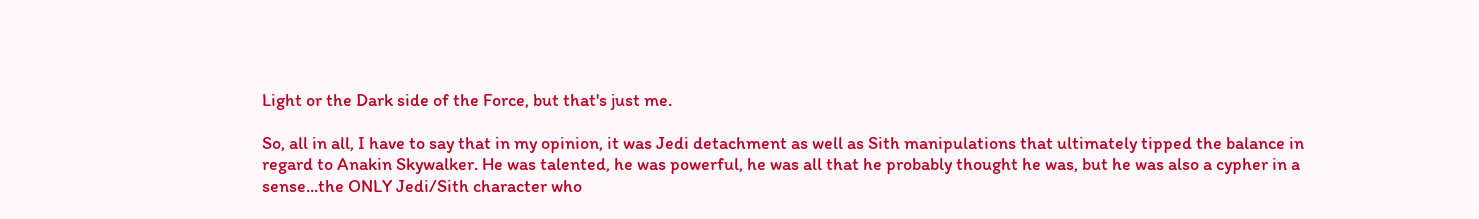Light or the Dark side of the Force, but that's just me.

So, all in all, I have to say that in my opinion, it was Jedi detachment as well as Sith manipulations that ultimately tipped the balance in regard to Anakin Skywalker. He was talented, he was powerful, he was all that he probably thought he was, but he was also a cypher in a sense...the ONLY Jedi/Sith character who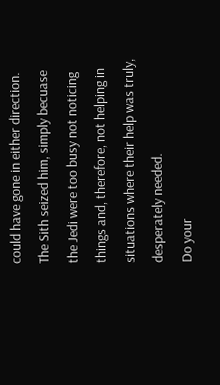could have gone in either direction. The Sith seized him, simply becuase the Jedi were too busy not noticing things and, therefore, not helping in situations where their help was truly, desperately needed.
Do your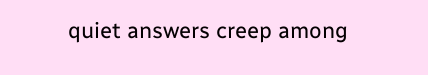quiet answers creep among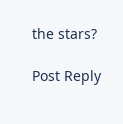the stars?

Post Reply